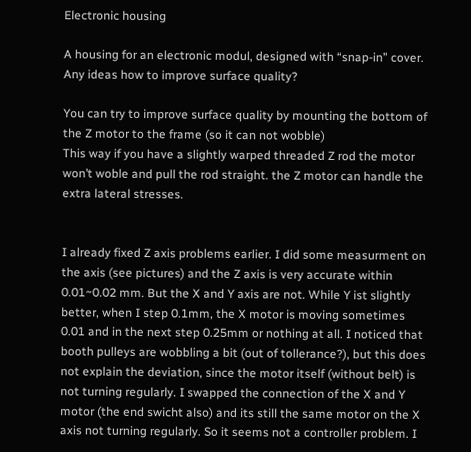Electronic housing

A housing for an electronic modul, designed with “snap-in” cover. Any ideas how to improve surface quality?

You can try to improve surface quality by mounting the bottom of the Z motor to the frame (so it can not wobble)
This way if you have a slightly warped threaded Z rod the motor won’t woble and pull the rod straight. the Z motor can handle the extra lateral stresses.


I already fixed Z axis problems earlier. I did some measurment on the axis (see pictures) and the Z axis is very accurate within 0.01~0.02 mm. But the X and Y axis are not. While Y ist slightly better, when I step 0.1mm, the X motor is moving sometimes 0.01 and in the next step 0.25mm or nothing at all. I noticed that booth pulleys are wobbling a bit (out of tollerance?), but this does not explain the deviation, since the motor itself (without belt) is not turning regularly. I swapped the connection of the X and Y motor (the end swicht also) and its still the same motor on the X axis not turning regularly. So it seems not a controller problem. I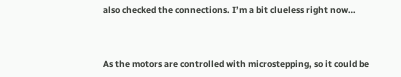also checked the connections. I’m a bit clueless right now…



As the motors are controlled with microstepping, so it could be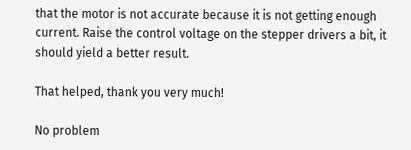that the motor is not accurate because it is not getting enough current. Raise the control voltage on the stepper drivers a bit, it should yield a better result.

That helped, thank you very much!

No problem